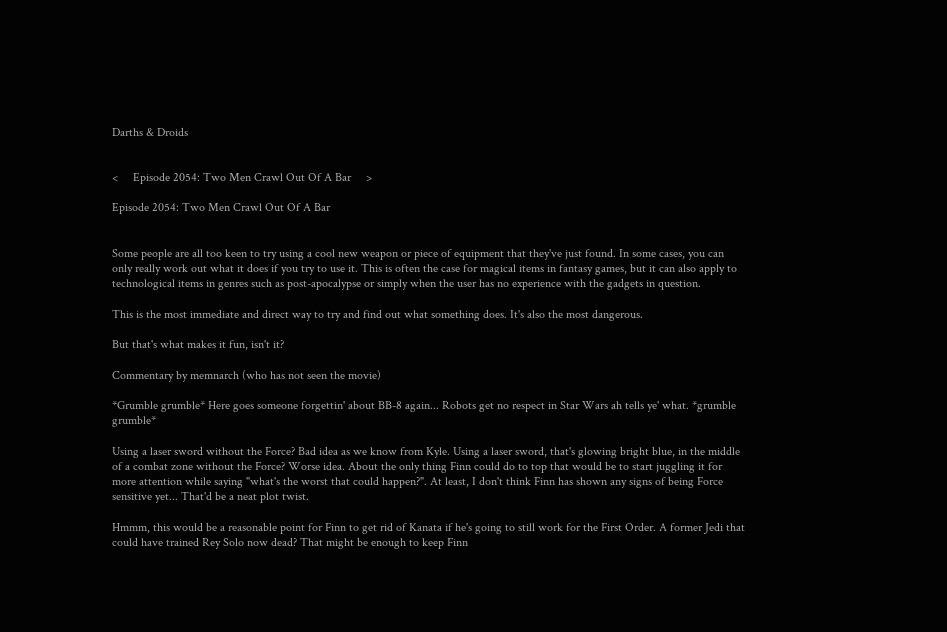Darths & Droids


<     Episode 2054: Two Men Crawl Out Of A Bar     >

Episode 2054: Two Men Crawl Out Of A Bar


Some people are all too keen to try using a cool new weapon or piece of equipment that they've just found. In some cases, you can only really work out what it does if you try to use it. This is often the case for magical items in fantasy games, but it can also apply to technological items in genres such as post-apocalypse or simply when the user has no experience with the gadgets in question.

This is the most immediate and direct way to try and find out what something does. It's also the most dangerous.

But that's what makes it fun, isn't it?

Commentary by memnarch (who has not seen the movie)

*Grumble grumble* Here goes someone forgettin' about BB-8 again... Robots get no respect in Star Wars ah tells ye' what. *grumble grumble*

Using a laser sword without the Force? Bad idea as we know from Kyle. Using a laser sword, that's glowing bright blue, in the middle of a combat zone without the Force? Worse idea. About the only thing Finn could do to top that would be to start juggling it for more attention while saying "what's the worst that could happen?". At least, I don't think Finn has shown any signs of being Force sensitive yet... That'd be a neat plot twist.

Hmmm, this would be a reasonable point for Finn to get rid of Kanata if he's going to still work for the First Order. A former Jedi that could have trained Rey Solo now dead? That might be enough to keep Finn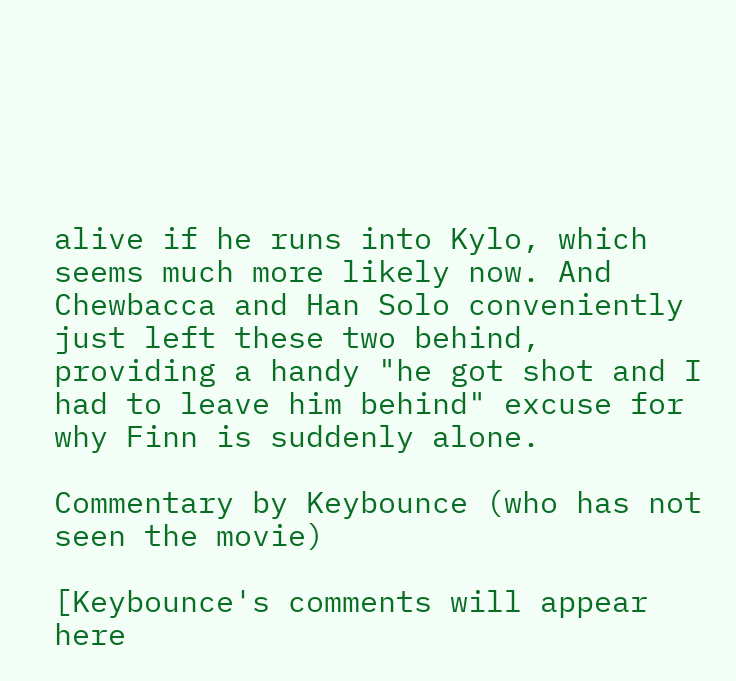alive if he runs into Kylo, which seems much more likely now. And Chewbacca and Han Solo conveniently just left these two behind, providing a handy "he got shot and I had to leave him behind" excuse for why Finn is suddenly alone.

Commentary by Keybounce (who has not seen the movie)

[Keybounce's comments will appear here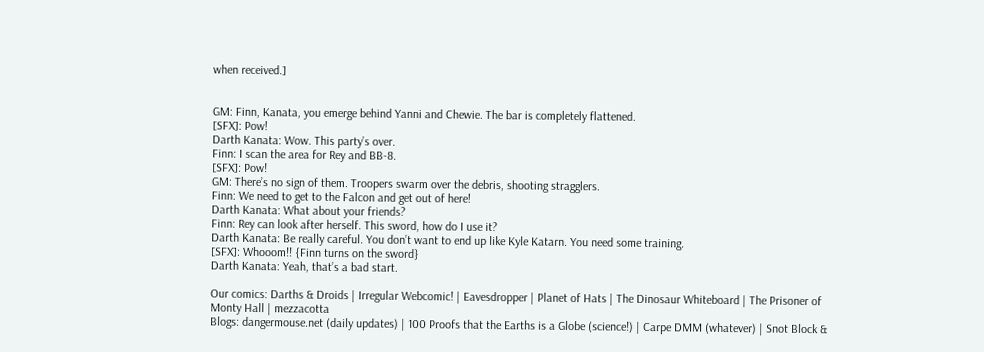when received.]


GM: Finn, Kanata, you emerge behind Yanni and Chewie. The bar is completely flattened.
[SFX]: Pow!
Darth Kanata: Wow. This party’s over.
Finn: I scan the area for Rey and BB-8.
[SFX]: Pow!
GM: There’s no sign of them. Troopers swarm over the debris, shooting stragglers.
Finn: We need to get to the Falcon and get out of here!
Darth Kanata: What about your friends?
Finn: Rey can look after herself. This sword, how do I use it?
Darth Kanata: Be really careful. You don’t want to end up like Kyle Katarn. You need some training.
[SFX]: Whooom!! {Finn turns on the sword}
Darth Kanata: Yeah, that’s a bad start.

Our comics: Darths & Droids | Irregular Webcomic! | Eavesdropper | Planet of Hats | The Dinosaur Whiteboard | The Prisoner of Monty Hall | mezzacotta
Blogs: dangermouse.net (daily updates) | 100 Proofs that the Earths is a Globe (science!) | Carpe DMM (whatever) | Snot Block &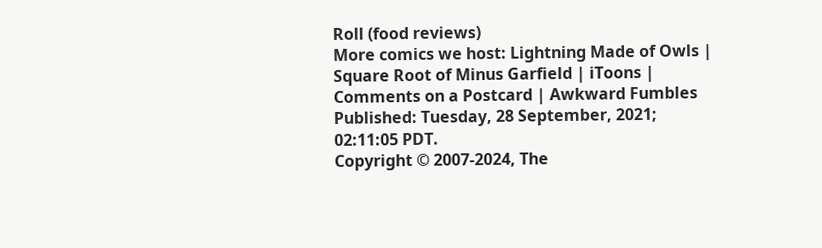Roll (food reviews)
More comics we host: Lightning Made of Owls | Square Root of Minus Garfield | iToons | Comments on a Postcard | Awkward Fumbles
Published: Tuesday, 28 September, 2021; 02:11:05 PDT.
Copyright © 2007-2024, The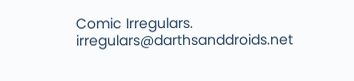Comic Irregulars. irregulars@darthsanddroids.net